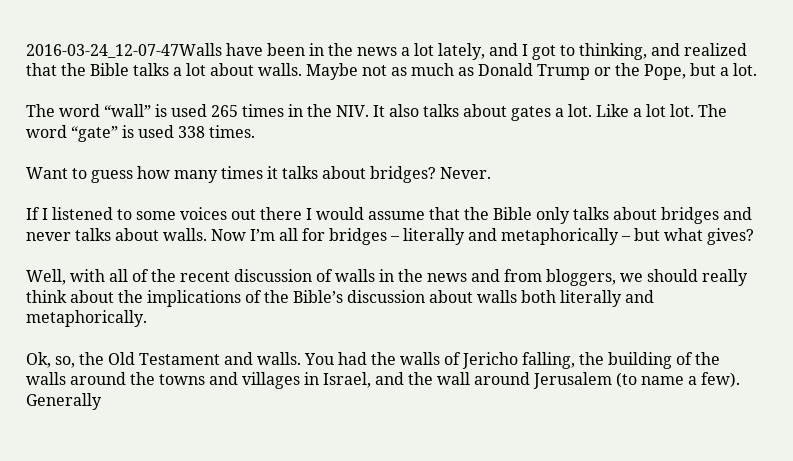2016-03-24_12-07-47Walls have been in the news a lot lately, and I got to thinking, and realized that the Bible talks a lot about walls. Maybe not as much as Donald Trump or the Pope, but a lot.

The word “wall” is used 265 times in the NIV. It also talks about gates a lot. Like a lot lot. The word “gate” is used 338 times.

Want to guess how many times it talks about bridges? Never.

If I listened to some voices out there I would assume that the Bible only talks about bridges and never talks about walls. Now I’m all for bridges – literally and metaphorically – but what gives?

Well, with all of the recent discussion of walls in the news and from bloggers, we should really think about the implications of the Bible’s discussion about walls both literally and metaphorically.

Ok, so, the Old Testament and walls. You had the walls of Jericho falling, the building of the walls around the towns and villages in Israel, and the wall around Jerusalem (to name a few). Generally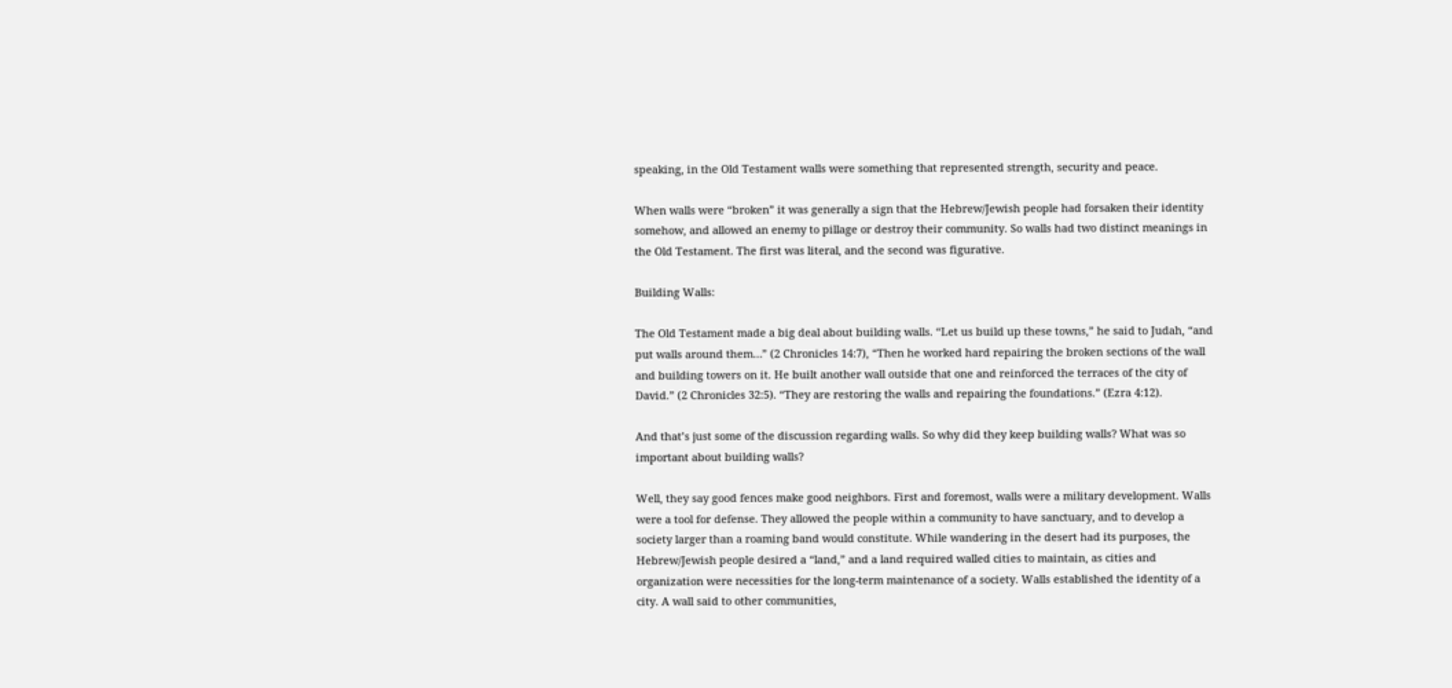speaking, in the Old Testament walls were something that represented strength, security and peace.

When walls were “broken” it was generally a sign that the Hebrew/Jewish people had forsaken their identity somehow, and allowed an enemy to pillage or destroy their community. So walls had two distinct meanings in the Old Testament. The first was literal, and the second was figurative.

Building Walls:

The Old Testament made a big deal about building walls. “Let us build up these towns,” he said to Judah, “and put walls around them…” (2 Chronicles 14:7), “Then he worked hard repairing the broken sections of the wall and building towers on it. He built another wall outside that one and reinforced the terraces of the city of David.” (2 Chronicles 32:5). “They are restoring the walls and repairing the foundations.” (Ezra 4:12).

And that’s just some of the discussion regarding walls. So why did they keep building walls? What was so important about building walls?

Well, they say good fences make good neighbors. First and foremost, walls were a military development. Walls were a tool for defense. They allowed the people within a community to have sanctuary, and to develop a society larger than a roaming band would constitute. While wandering in the desert had its purposes, the Hebrew/Jewish people desired a “land,” and a land required walled cities to maintain, as cities and organization were necessities for the long-term maintenance of a society. Walls established the identity of a city. A wall said to other communities,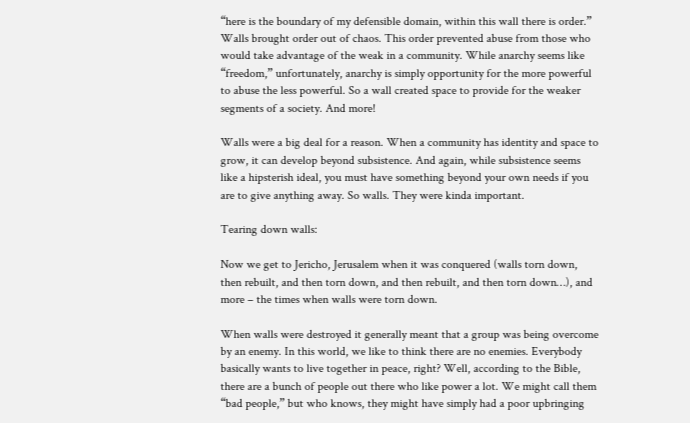“here is the boundary of my defensible domain, within this wall there is order.” Walls brought order out of chaos. This order prevented abuse from those who would take advantage of the weak in a community. While anarchy seems like “freedom,” unfortunately, anarchy is simply opportunity for the more powerful to abuse the less powerful. So a wall created space to provide for the weaker segments of a society. And more!

Walls were a big deal for a reason. When a community has identity and space to grow, it can develop beyond subsistence. And again, while subsistence seems like a hipsterish ideal, you must have something beyond your own needs if you are to give anything away. So walls. They were kinda important.

Tearing down walls:

Now we get to Jericho, Jerusalem when it was conquered (walls torn down, then rebuilt, and then torn down, and then rebuilt, and then torn down…), and more – the times when walls were torn down.

When walls were destroyed it generally meant that a group was being overcome by an enemy. In this world, we like to think there are no enemies. Everybody basically wants to live together in peace, right? Well, according to the Bible, there are a bunch of people out there who like power a lot. We might call them “bad people,” but who knows, they might have simply had a poor upbringing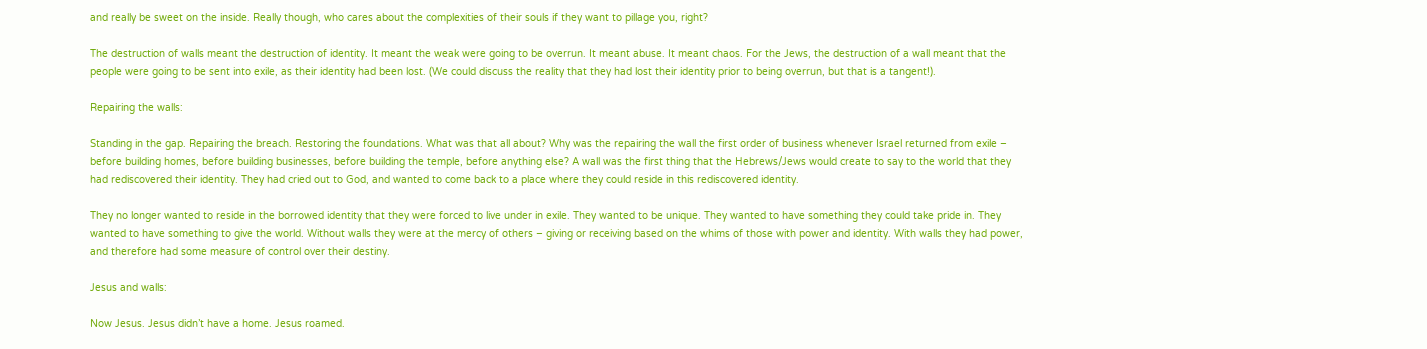and really be sweet on the inside. Really though, who cares about the complexities of their souls if they want to pillage you, right?

The destruction of walls meant the destruction of identity. It meant the weak were going to be overrun. It meant abuse. It meant chaos. For the Jews, the destruction of a wall meant that the people were going to be sent into exile, as their identity had been lost. (We could discuss the reality that they had lost their identity prior to being overrun, but that is a tangent!).

Repairing the walls:

Standing in the gap. Repairing the breach. Restoring the foundations. What was that all about? Why was the repairing the wall the first order of business whenever Israel returned from exile – before building homes, before building businesses, before building the temple, before anything else? A wall was the first thing that the Hebrews/Jews would create to say to the world that they had rediscovered their identity. They had cried out to God, and wanted to come back to a place where they could reside in this rediscovered identity.

They no longer wanted to reside in the borrowed identity that they were forced to live under in exile. They wanted to be unique. They wanted to have something they could take pride in. They wanted to have something to give the world. Without walls they were at the mercy of others – giving or receiving based on the whims of those with power and identity. With walls they had power, and therefore had some measure of control over their destiny.

Jesus and walls:

Now Jesus. Jesus didn’t have a home. Jesus roamed.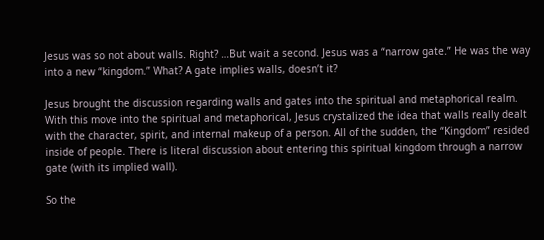Jesus was so not about walls. Right? …But wait a second. Jesus was a “narrow gate.” He was the way into a new “kingdom.” What? A gate implies walls, doesn’t it?

Jesus brought the discussion regarding walls and gates into the spiritual and metaphorical realm. With this move into the spiritual and metaphorical, Jesus crystalized the idea that walls really dealt with the character, spirit, and internal makeup of a person. All of the sudden, the “Kingdom” resided inside of people. There is literal discussion about entering this spiritual kingdom through a narrow gate (with its implied wall).

So the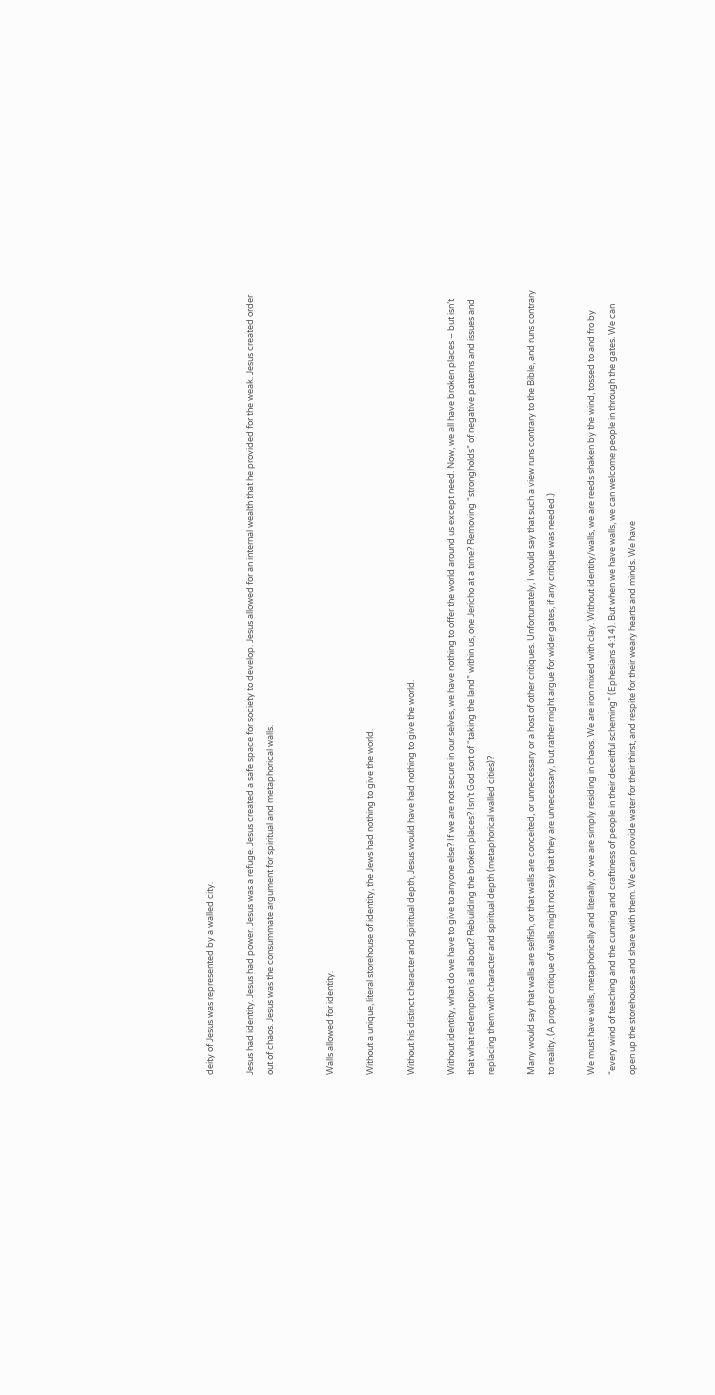deity of Jesus was represented by a walled city.

Jesus had identity. Jesus had power. Jesus was a refuge. Jesus created a safe space for society to develop. Jesus allowed for an internal wealth that he provided for the weak. Jesus created order out of chaos. Jesus was the consummate argument for spiritual and metaphorical walls.


Walls allowed for identity.

Without a unique, literal storehouse of identity, the Jews had nothing to give the world.

Without his distinct character and spiritual depth, Jesus would have had nothing to give the world.

Without identity, what do we have to give to anyone else? If we are not secure in our selves, we have nothing to offer the world around us except need. Now, we all have broken places – but isn’t that what redemption is all about? Rebuilding the broken places? Isn’t God sort of “taking the land” within us, one Jericho at a time? Removing “strongholds” of negative patterns and issues and replacing them with character and spiritual depth (metaphorical walled cities)?

Many would say that walls are selfish, or that walls are conceited, or unnecessary or a host of other critiques. Unfortunately, I would say that such a view runs contrary to the Bible, and runs contrary to reality. (A proper critique of walls might not say that they are unnecessary, but rather might argue for wider gates, if any critique was needed.)

We must have walls, metaphorically and literally, or we are simply residing in chaos. We are iron mixed with clay. Without identity/walls, we are reeds shaken by the wind, tossed to and fro by “every wind of teaching and the cunning and craftiness of people in their deceitful scheming” (Ephesians 4:14). But when we have walls, we can welcome people in through the gates. We can open up the storehouses and share with them. We can provide water for their thirst, and respite for their weary hearts and minds. We have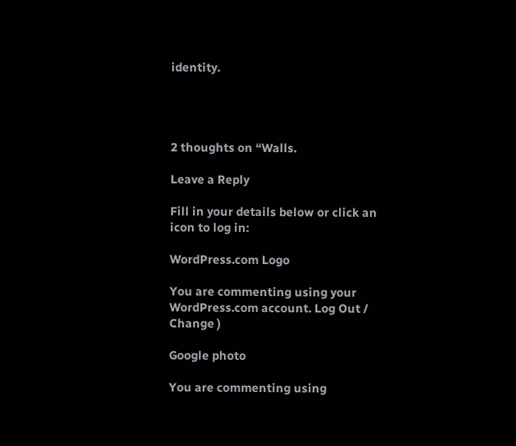identity.




2 thoughts on “Walls.

Leave a Reply

Fill in your details below or click an icon to log in:

WordPress.com Logo

You are commenting using your WordPress.com account. Log Out /  Change )

Google photo

You are commenting using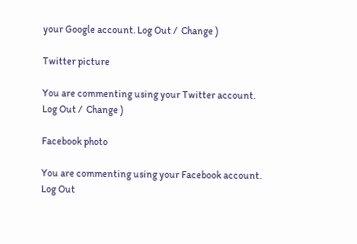your Google account. Log Out /  Change )

Twitter picture

You are commenting using your Twitter account. Log Out /  Change )

Facebook photo

You are commenting using your Facebook account. Log Out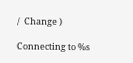/  Change )

Connecting to %s